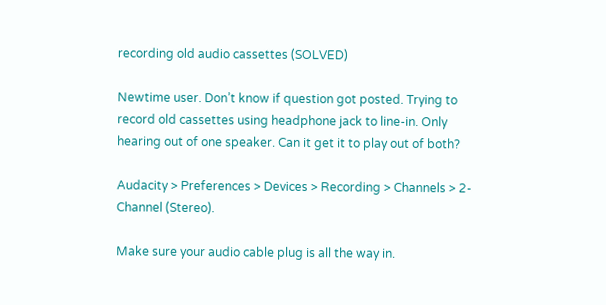recording old audio cassettes (SOLVED)

Newtime user. Don’t know if question got posted. Trying to record old cassettes using headphone jack to line-in. Only hearing out of one speaker. Can it get it to play out of both?

Audacity > Preferences > Devices > Recording > Channels > 2-Channel (Stereo).

Make sure your audio cable plug is all the way in.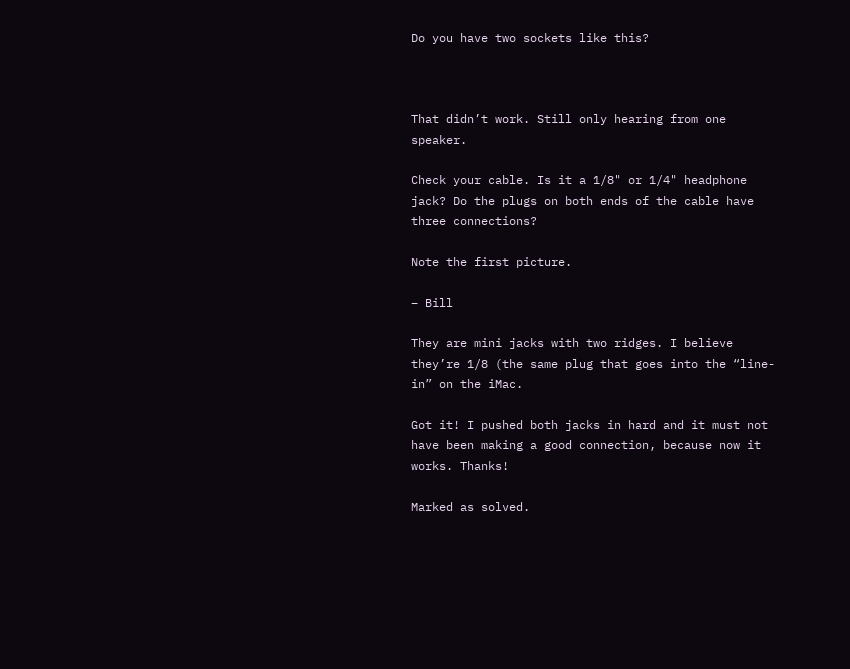Do you have two sockets like this?



That didn’t work. Still only hearing from one speaker.

Check your cable. Is it a 1/8" or 1/4" headphone jack? Do the plugs on both ends of the cable have three connections?

Note the first picture.

– Bill

They are mini jacks with two ridges. I believe they’re 1/8 (the same plug that goes into the “line-in” on the iMac.

Got it! I pushed both jacks in hard and it must not have been making a good connection, because now it works. Thanks!

Marked as solved.